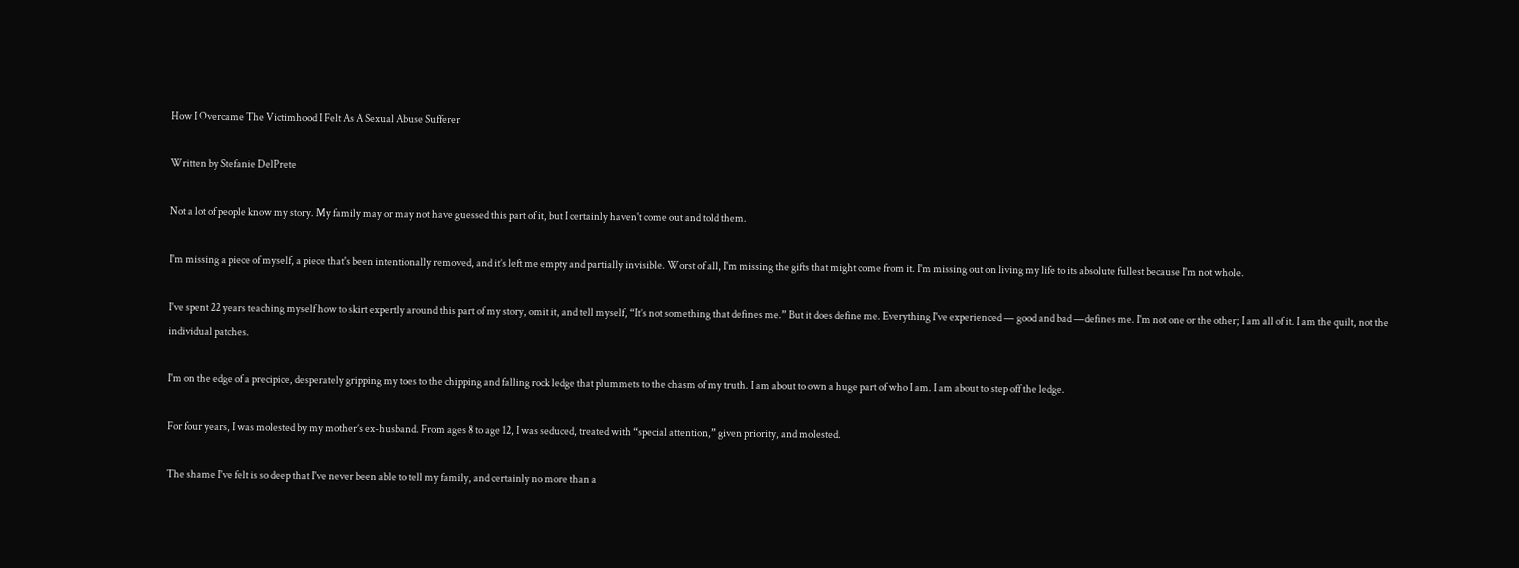How I Overcame The Victimhood I Felt As A Sexual Abuse Sufferer

Written by Stefanie DelPrete

Not a lot of people know my story. My family may or may not have guessed this part of it, but I certainly haven't come out and told them.

I'm missing a piece of myself, a piece that's been intentionally removed, and it’s left me empty and partially invisible. Worst of all, I'm missing the gifts that might come from it. I'm missing out on living my life to its absolute fullest because I'm not whole.

I've spent 22 years teaching myself how to skirt expertly around this part of my story, omit it, and tell myself, “It’s not something that defines me.” But it does define me. Everything I've experienced — good and bad —defines me. I'm not one or the other; I am all of it. I am the quilt, not the individual patches.

I'm on the edge of a precipice, desperately gripping my toes to the chipping and falling rock ledge that plummets to the chasm of my truth. I am about to own a huge part of who I am. I am about to step off the ledge.

For four years, I was molested by my mother’s ex-husband. From ages 8 to age 12, I was seduced, treated with “special attention,” given priority, and molested.

The shame I've felt is so deep that I've never been able to tell my family, and certainly no more than a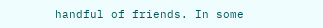handful of friends. In some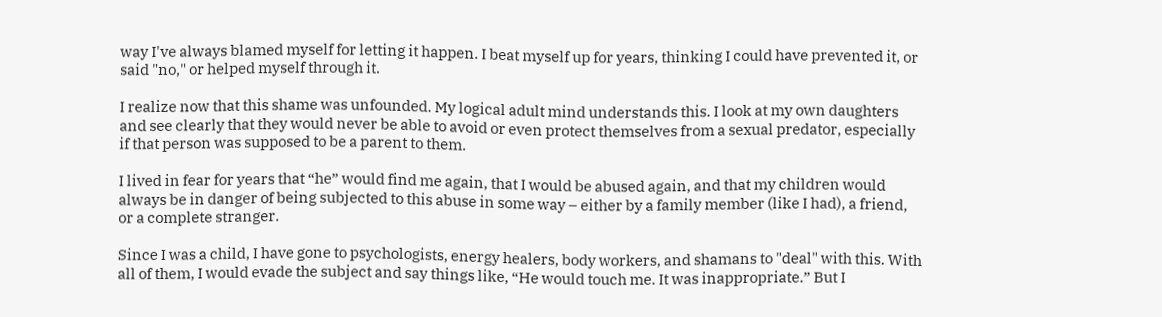way I've always blamed myself for letting it happen. I beat myself up for years, thinking I could have prevented it, or said "no," or helped myself through it.

I realize now that this shame was unfounded. My logical adult mind understands this. I look at my own daughters and see clearly that they would never be able to avoid or even protect themselves from a sexual predator, especially if that person was supposed to be a parent to them.

I lived in fear for years that “he” would find me again, that I would be abused again, and that my children would always be in danger of being subjected to this abuse in some way – either by a family member (like I had), a friend, or a complete stranger.

Since I was a child, I have gone to psychologists, energy healers, body workers, and shamans to "deal" with this. With all of them, I would evade the subject and say things like, “He would touch me. It was inappropriate.” But I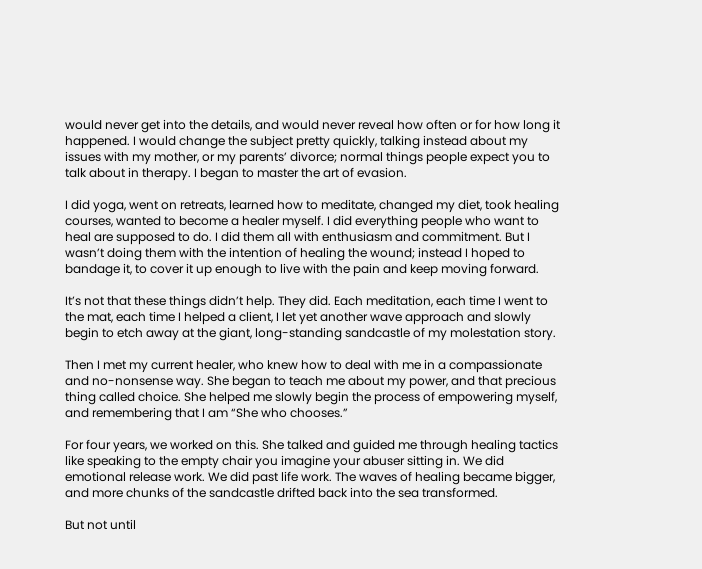would never get into the details, and would never reveal how often or for how long it happened. I would change the subject pretty quickly, talking instead about my issues with my mother, or my parents’ divorce; normal things people expect you to talk about in therapy. I began to master the art of evasion.

I did yoga, went on retreats, learned how to meditate, changed my diet, took healing courses, wanted to become a healer myself. I did everything people who want to heal are supposed to do. I did them all with enthusiasm and commitment. But I wasn’t doing them with the intention of healing the wound; instead I hoped to bandage it, to cover it up enough to live with the pain and keep moving forward.

It’s not that these things didn’t help. They did. Each meditation, each time I went to the mat, each time I helped a client, I let yet another wave approach and slowly begin to etch away at the giant, long-standing sandcastle of my molestation story.

Then I met my current healer, who knew how to deal with me in a compassionate and no-nonsense way. She began to teach me about my power, and that precious thing called choice. She helped me slowly begin the process of empowering myself, and remembering that I am “She who chooses.”

For four years, we worked on this. She talked and guided me through healing tactics like speaking to the empty chair you imagine your abuser sitting in. We did emotional release work. We did past life work. The waves of healing became bigger, and more chunks of the sandcastle drifted back into the sea transformed.

But not until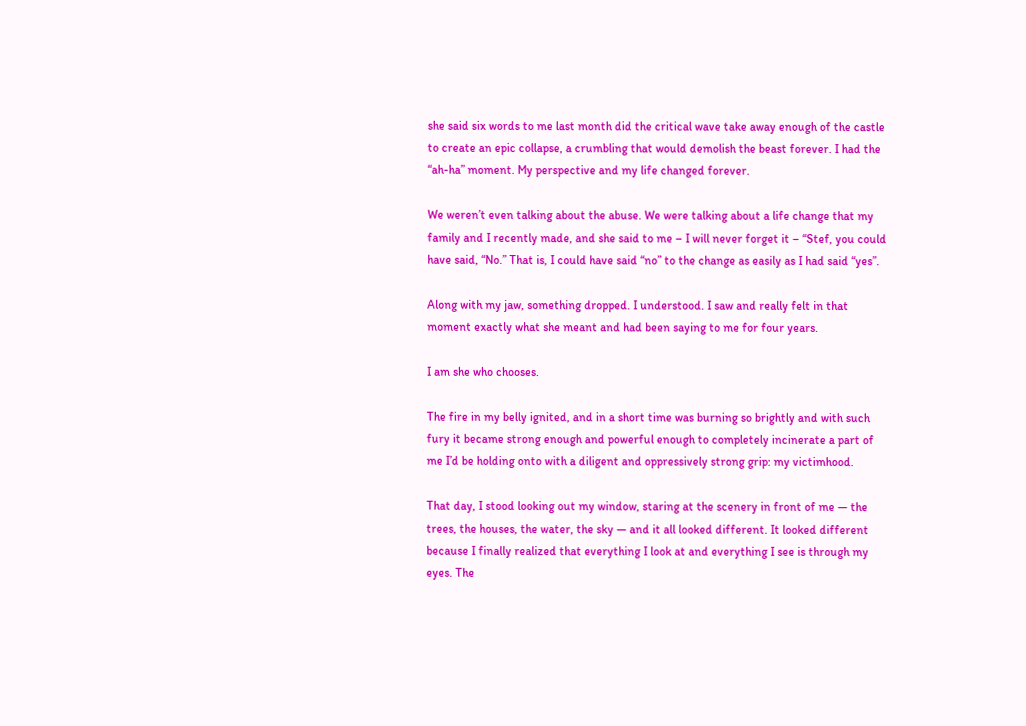she said six words to me last month did the critical wave take away enough of the castle to create an epic collapse, a crumbling that would demolish the beast forever. I had the “ah-ha” moment. My perspective and my life changed forever.

We weren’t even talking about the abuse. We were talking about a life change that my family and I recently made, and she said to me – I will never forget it – “Stef, you could have said, “No.” That is, I could have said “no” to the change as easily as I had said “yes”.

Along with my jaw, something dropped. I understood. I saw and really felt in that moment exactly what she meant and had been saying to me for four years.

I am she who chooses.

The fire in my belly ignited, and in a short time was burning so brightly and with such fury it became strong enough and powerful enough to completely incinerate a part of me I’d be holding onto with a diligent and oppressively strong grip: my victimhood.

That day, I stood looking out my window, staring at the scenery in front of me — the trees, the houses, the water, the sky — and it all looked different. It looked different because I finally realized that everything I look at and everything I see is through my eyes. The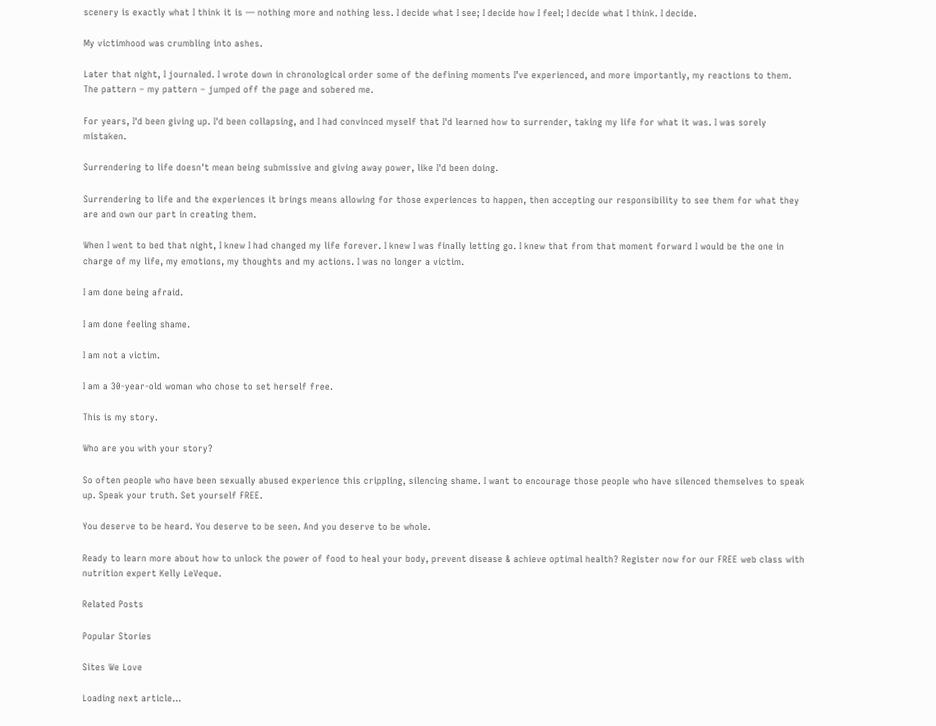scenery is exactly what I think it is — nothing more and nothing less. I decide what I see; I decide how I feel; I decide what I think. I decide.

My victimhood was crumbling into ashes.

Later that night, I journaled. I wrote down in chronological order some of the defining moments I’ve experienced, and more importantly, my reactions to them. The pattern – my pattern – jumped off the page and sobered me.

For years, I'd been giving up. I'd been collapsing, and I had convinced myself that I'd learned how to surrender, taking my life for what it was. I was sorely mistaken.

Surrendering to life doesn't mean being submissive and giving away power, like I'd been doing.

Surrendering to life and the experiences it brings means allowing for those experiences to happen, then accepting our responsibility to see them for what they are and own our part in creating them.

When I went to bed that night, I knew I had changed my life forever. I knew I was finally letting go. I knew that from that moment forward I would be the one in charge of my life, my emotions, my thoughts and my actions. I was no longer a victim.

I am done being afraid.

I am done feeling shame.

I am not a victim.

I am a 30-year-old woman who chose to set herself free.

This is my story.

Who are you with your story?

So often people who have been sexually abused experience this crippling, silencing shame. I want to encourage those people who have silenced themselves to speak up. Speak your truth. Set yourself FREE.

You deserve to be heard. You deserve to be seen. And you deserve to be whole.

Ready to learn more about how to unlock the power of food to heal your body, prevent disease & achieve optimal health? Register now for our FREE web class with nutrition expert Kelly LeVeque.

Related Posts

Popular Stories

Sites We Love

Loading next article...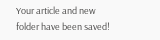Your article and new folder have been saved!